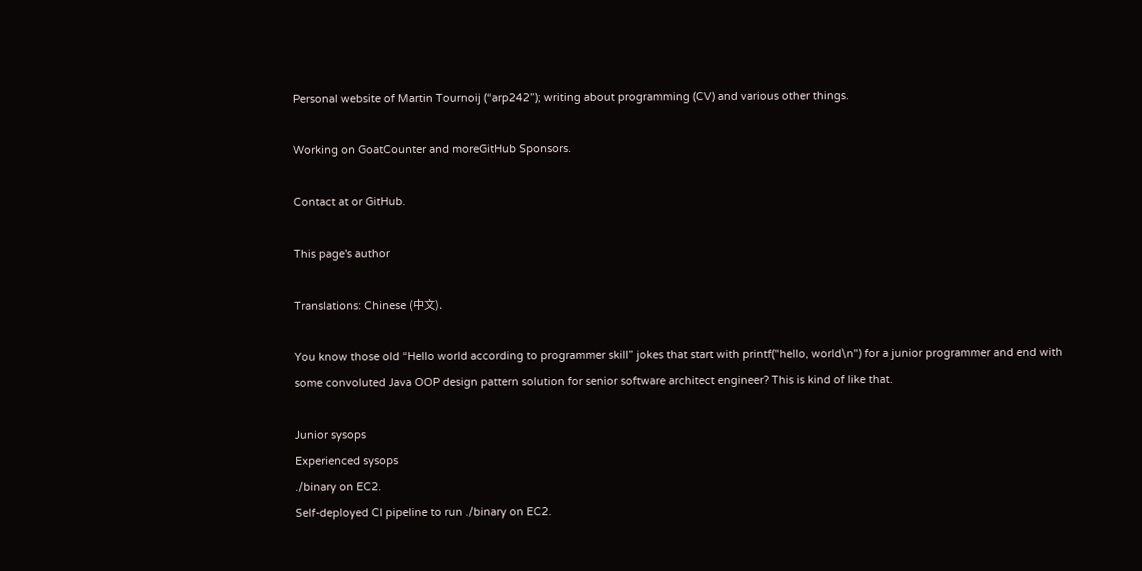Personal website of Martin Tournoij (“arp242”); writing about programming (CV) and various other things.

Working on GoatCounter and moreGitHub Sponsors.

Contact at or GitHub.

This page's author

Translations: Chinese (中文).

You know those old “Hello world according to programmer skill” jokes that start with printf("hello, world\n") for a junior programmer and end with some convoluted Java OOP design pattern solution for senior software architect engineer? This is kind of like that.

Junior sysops
Experienced sysops
./binary on EC2.
Self-deployed CI pipeline to run ./binary on EC2.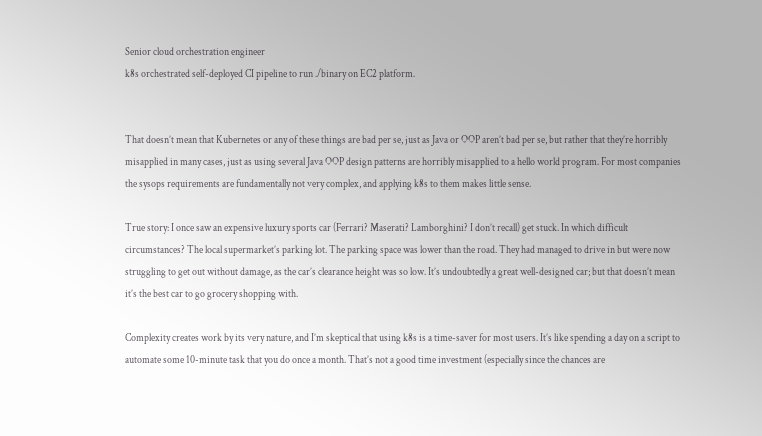Senior cloud orchestration engineer
k8s orchestrated self-deployed CI pipeline to run ./binary on EC2 platform.


That doesn’t mean that Kubernetes or any of these things are bad per se, just as Java or OOP aren’t bad per se, but rather that they’re horribly misapplied in many cases, just as using several Java OOP design patterns are horribly misapplied to a hello world program. For most companies the sysops requirements are fundamentally not very complex, and applying k8s to them makes little sense.

True story: I once saw an expensive luxury sports car (Ferrari? Maserati? Lamborghini? I don’t recall) get stuck. In which difficult circumstances? The local supermarket’s parking lot. The parking space was lower than the road. They had managed to drive in but were now struggling to get out without damage, as the car’s clearance height was so low. It’s undoubtedly a great well-designed car; but that doesn’t mean it’s the best car to go grocery shopping with.

Complexity creates work by its very nature, and I’m skeptical that using k8s is a time-saver for most users. It’s like spending a day on a script to automate some 10-minute task that you do once a month. That’s not a good time investment (especially since the chances are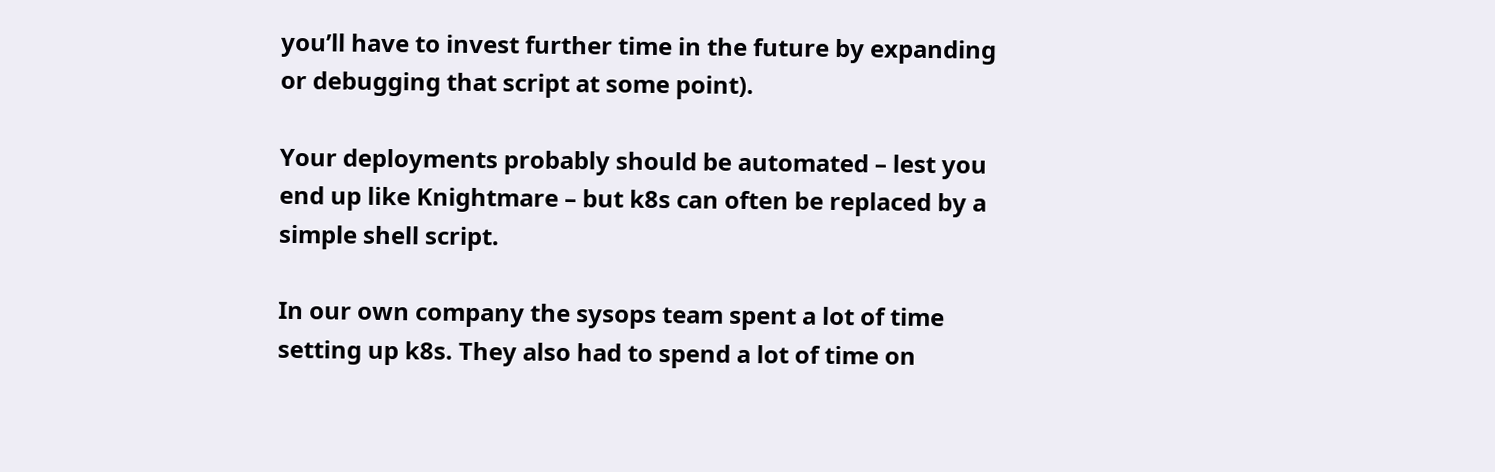you’ll have to invest further time in the future by expanding or debugging that script at some point).

Your deployments probably should be automated – lest you end up like Knightmare – but k8s can often be replaced by a simple shell script.

In our own company the sysops team spent a lot of time setting up k8s. They also had to spend a lot of time on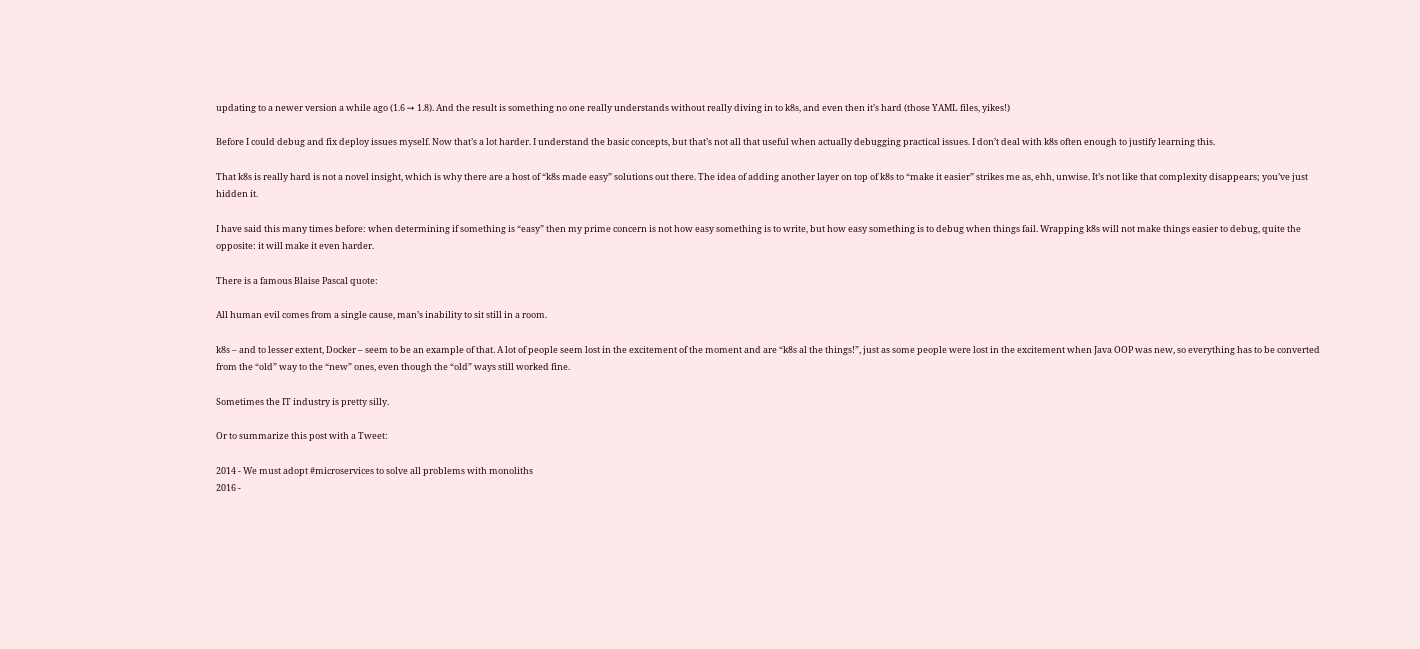updating to a newer version a while ago (1.6 ➙ 1.8). And the result is something no one really understands without really diving in to k8s, and even then it’s hard (those YAML files, yikes!)

Before I could debug and fix deploy issues myself. Now that’s a lot harder. I understand the basic concepts, but that’s not all that useful when actually debugging practical issues. I don’t deal with k8s often enough to justify learning this.

That k8s is really hard is not a novel insight, which is why there are a host of “k8s made easy” solutions out there. The idea of adding another layer on top of k8s to “make it easier” strikes me as, ehh, unwise. It’s not like that complexity disappears; you’ve just hidden it.

I have said this many times before: when determining if something is “easy” then my prime concern is not how easy something is to write, but how easy something is to debug when things fail. Wrapping k8s will not make things easier to debug, quite the opposite: it will make it even harder.

There is a famous Blaise Pascal quote:

All human evil comes from a single cause, man’s inability to sit still in a room.

k8s – and to lesser extent, Docker – seem to be an example of that. A lot of people seem lost in the excitement of the moment and are “k8s al the things!”, just as some people were lost in the excitement when Java OOP was new, so everything has to be converted from the “old” way to the “new” ones, even though the “old” ways still worked fine.

Sometimes the IT industry is pretty silly.

Or to summarize this post with a Tweet:

2014 - We must adopt #microservices to solve all problems with monoliths
2016 -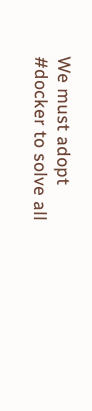We must adopt #docker to solve all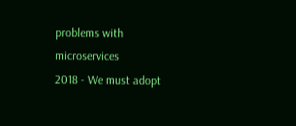problems with microservices
2018 - We must adopt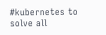#kubernetes to solve all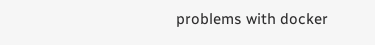problems with docker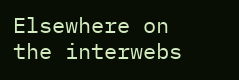Elsewhere on the interwebs